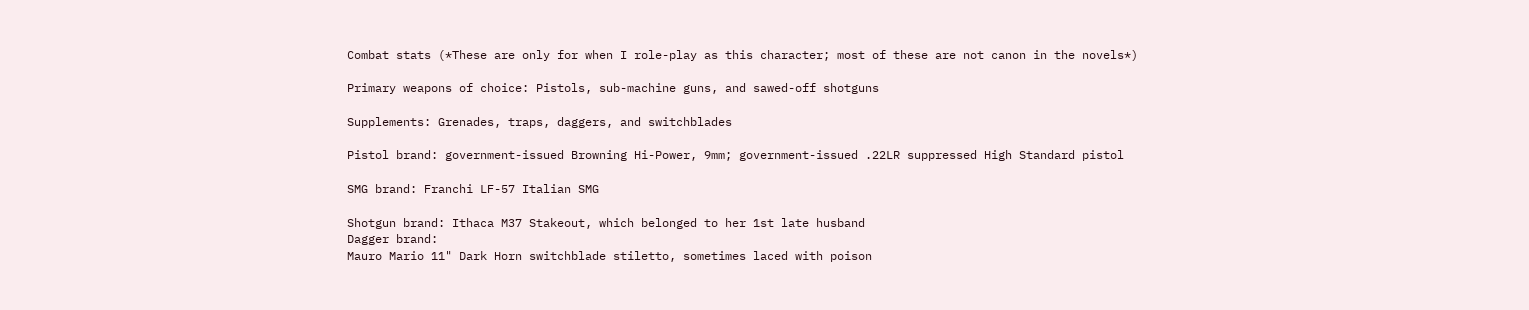Combat stats (*These are only for when I role-play as this character; most of these are not canon in the novels*)

Primary weapons of choice: Pistols, sub-machine guns, and sawed-off shotguns

Supplements: Grenades, traps, daggers, and switchblades

Pistol brand: government-issued Browning Hi-Power, 9mm; government-issued .22LR suppressed High Standard pistol

SMG brand: Franchi LF-57 Italian SMG

Shotgun brand: Ithaca M37 Stakeout, which belonged to her 1st late husband
Dagger brand:
Mauro Mario 11" Dark Horn switchblade stiletto, sometimes laced with poison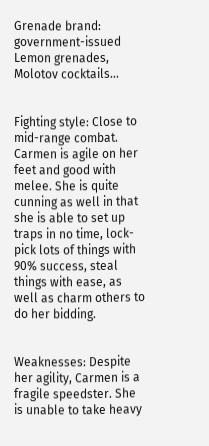Grenade brand: government-issued Lemon grenades, Molotov cocktails...


Fighting style: Close to mid-range combat. Carmen is agile on her feet and good with melee. She is quite cunning as well in that she is able to set up traps in no time, lock-pick lots of things with 90% success, steal things with ease, as well as charm others to do her bidding.


Weaknesses: Despite her agility, Carmen is a fragile speedster. She is unable to take heavy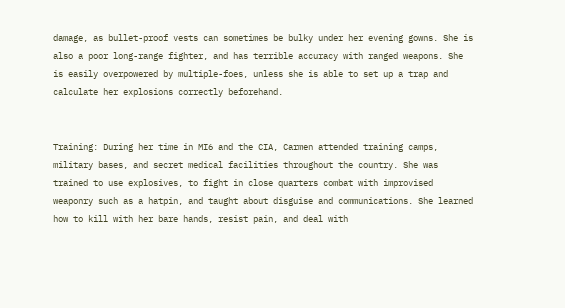damage, as bullet-proof vests can sometimes be bulky under her evening gowns. She is also a poor long-range fighter, and has terrible accuracy with ranged weapons. She is easily overpowered by multiple-foes, unless she is able to set up a trap and calculate her explosions correctly beforehand.


Training: During her time in MI6 and the CIA, Carmen attended training camps, military bases, and secret medical facilities throughout the country. She was trained to use explosives, to fight in close quarters combat with improvised weaponry such as a hatpin, and taught about disguise and communications. She learned how to kill with her bare hands, resist pain, and deal with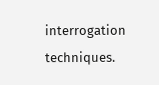interrogation techniques.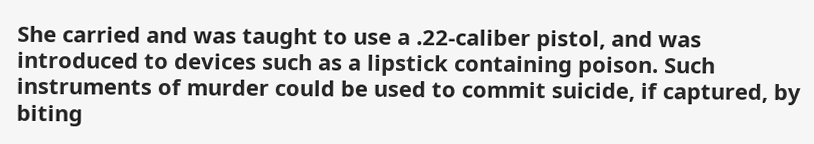She carried and was taught to use a .22-caliber pistol, and was introduced to devices such as a lipstick containing poison. Such instruments of murder could be used to commit suicide, if captured, by biting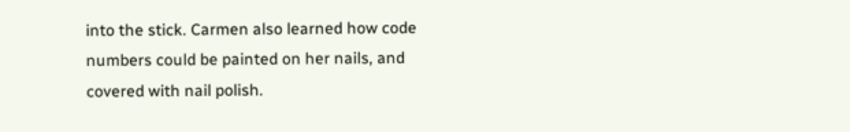into the stick. Carmen also learned how code numbers could be painted on her nails, and covered with nail polish.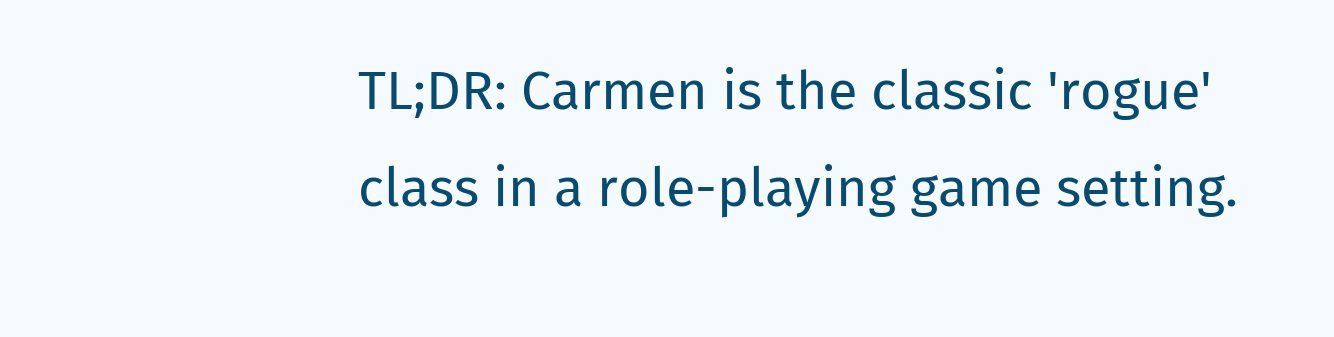TL;DR: Carmen is the classic 'rogue' class in a role-playing game setting.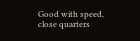Good with speed, close quarters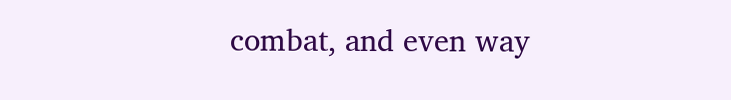combat, and even way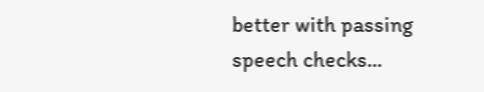better with passing speech checks...